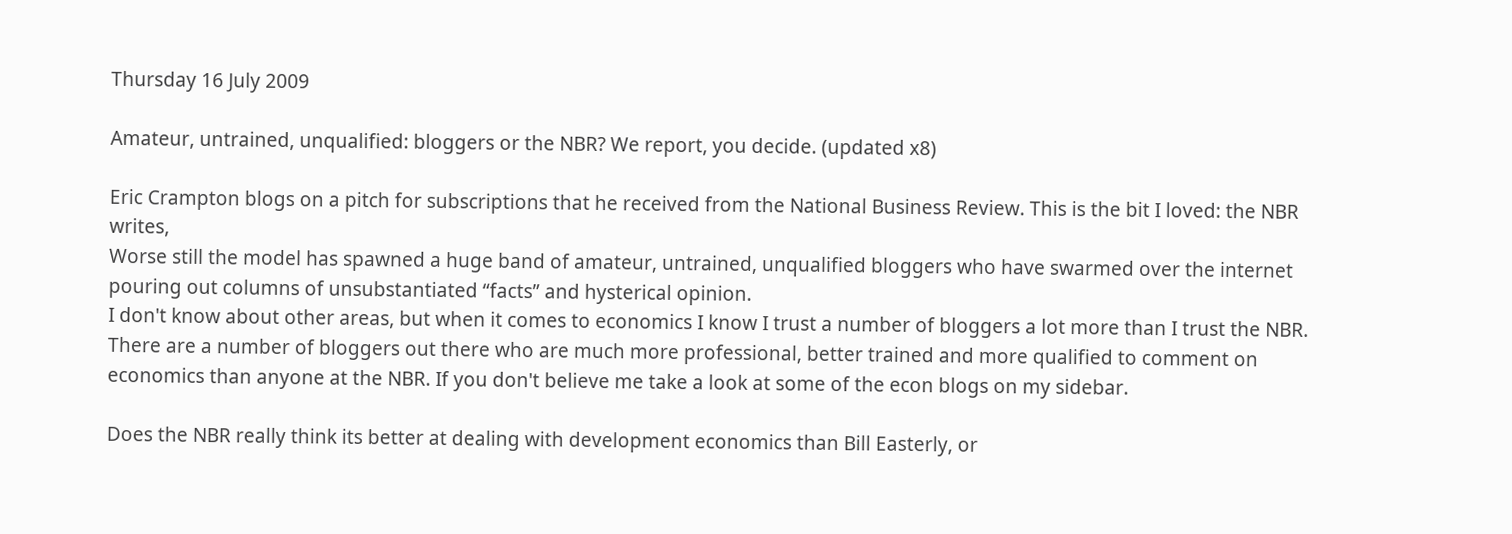Thursday 16 July 2009

Amateur, untrained, unqualified: bloggers or the NBR? We report, you decide. (updated x8)

Eric Crampton blogs on a pitch for subscriptions that he received from the National Business Review. This is the bit I loved: the NBR writes,
Worse still the model has spawned a huge band of amateur, untrained, unqualified bloggers who have swarmed over the internet pouring out columns of unsubstantiated “facts” and hysterical opinion.
I don't know about other areas, but when it comes to economics I know I trust a number of bloggers a lot more than I trust the NBR. There are a number of bloggers out there who are much more professional, better trained and more qualified to comment on economics than anyone at the NBR. If you don't believe me take a look at some of the econ blogs on my sidebar.

Does the NBR really think its better at dealing with development economics than Bill Easterly, or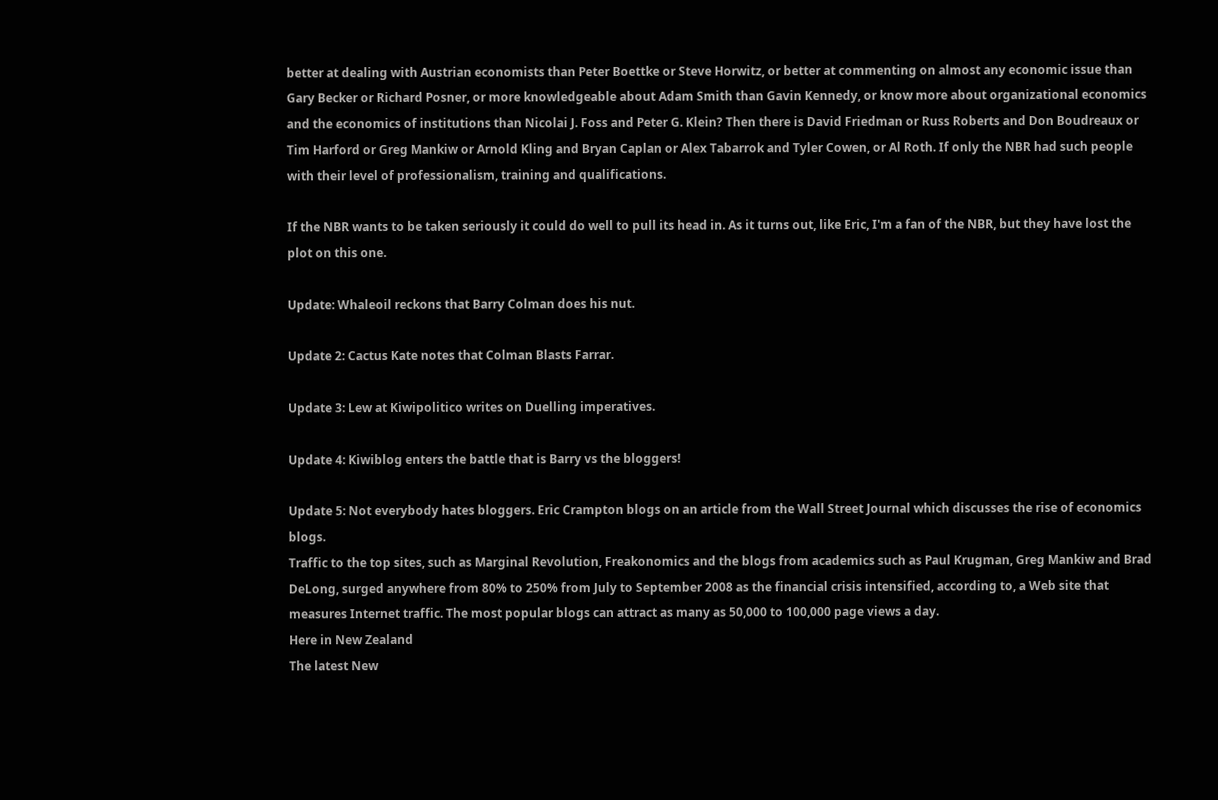better at dealing with Austrian economists than Peter Boettke or Steve Horwitz, or better at commenting on almost any economic issue than Gary Becker or Richard Posner, or more knowledgeable about Adam Smith than Gavin Kennedy, or know more about organizational economics and the economics of institutions than Nicolai J. Foss and Peter G. Klein? Then there is David Friedman or Russ Roberts and Don Boudreaux or Tim Harford or Greg Mankiw or Arnold Kling and Bryan Caplan or Alex Tabarrok and Tyler Cowen, or Al Roth. If only the NBR had such people with their level of professionalism, training and qualifications.

If the NBR wants to be taken seriously it could do well to pull its head in. As it turns out, like Eric, I'm a fan of the NBR, but they have lost the plot on this one.

Update: Whaleoil reckons that Barry Colman does his nut.

Update 2: Cactus Kate notes that Colman Blasts Farrar.

Update 3: Lew at Kiwipolitico writes on Duelling imperatives.

Update 4: Kiwiblog enters the battle that is Barry vs the bloggers!

Update 5: Not everybody hates bloggers. Eric Crampton blogs on an article from the Wall Street Journal which discusses the rise of economics blogs.
Traffic to the top sites, such as Marginal Revolution, Freakonomics and the blogs from academics such as Paul Krugman, Greg Mankiw and Brad DeLong, surged anywhere from 80% to 250% from July to September 2008 as the financial crisis intensified, according to, a Web site that measures Internet traffic. The most popular blogs can attract as many as 50,000 to 100,000 page views a day.
Here in New Zealand
The latest New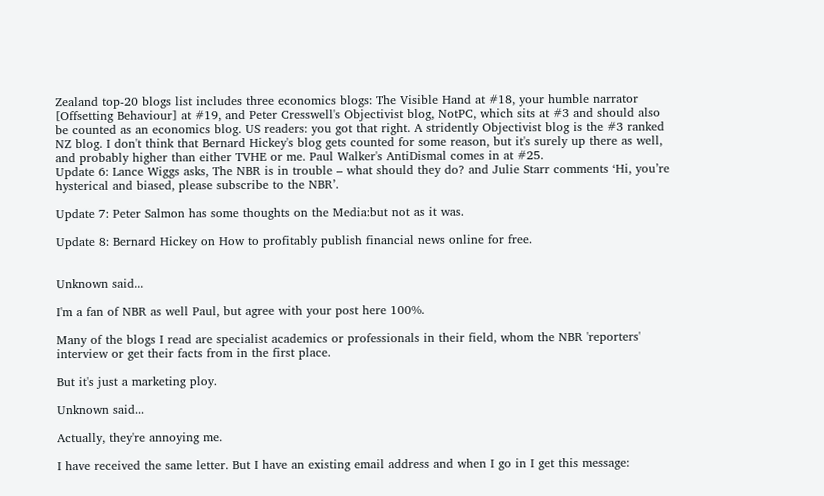Zealand top-20 blogs list includes three economics blogs: The Visible Hand at #18, your humble narrator [Offsetting Behaviour] at #19, and Peter Cresswell's Objectivist blog, NotPC, which sits at #3 and should also be counted as an economics blog. US readers: you got that right. A stridently Objectivist blog is the #3 ranked NZ blog. I don't think that Bernard Hickey's blog gets counted for some reason, but it's surely up there as well, and probably higher than either TVHE or me. Paul Walker's AntiDismal comes in at #25.
Update 6: Lance Wiggs asks, The NBR is in trouble – what should they do? and Julie Starr comments ‘Hi, you’re hysterical and biased, please subscribe to the NBR’.

Update 7: Peter Salmon has some thoughts on the Media:but not as it was.

Update 8: Bernard Hickey on How to profitably publish financial news online for free.


Unknown said...

I'm a fan of NBR as well Paul, but agree with your post here 100%.

Many of the blogs I read are specialist academics or professionals in their field, whom the NBR 'reporters' interview or get their facts from in the first place.

But it's just a marketing ploy.

Unknown said...

Actually, they're annoying me.

I have received the same letter. But I have an existing email address and when I go in I get this message: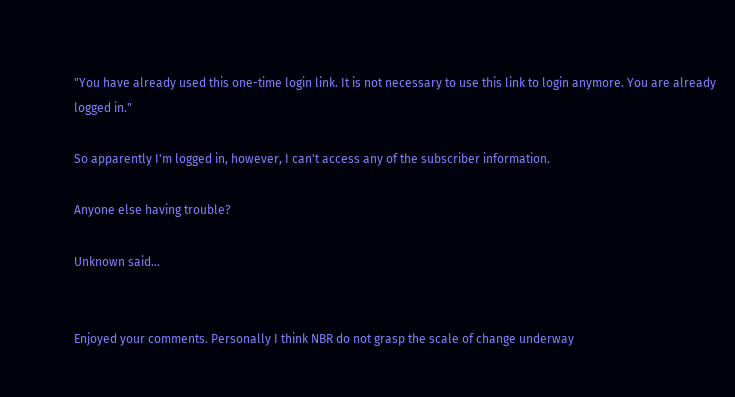"You have already used this one-time login link. It is not necessary to use this link to login anymore. You are already logged in."

So apparently I'm logged in, however, I can't access any of the subscriber information.

Anyone else having trouble?

Unknown said...


Enjoyed your comments. Personally I think NBR do not grasp the scale of change underway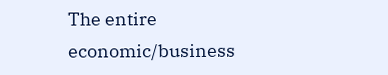The entire economic/business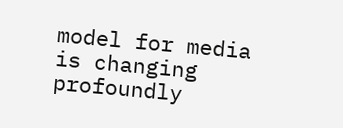model for media is changing profoundly